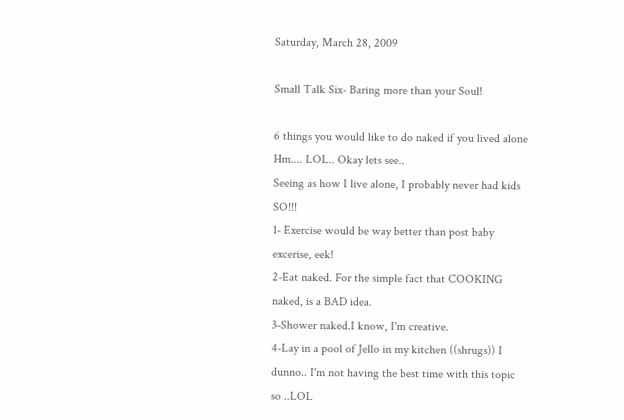Saturday, March 28, 2009

Small Talk Six- Baring more than your Soul!

6 things you would like to do naked if you lived alone
Hm.... LOL.. Okay lets see..
Seeing as how I live alone, I probably never had kids SO!!!
1- Exercise would be way better than post baby excerise, eek!
2-Eat naked. For the simple fact that COOKING naked, is a BAD idea.
3-Shower naked.I know, I'm creative.
4-Lay in a pool of Jello in my kitchen ((shrugs)) I dunno.. I'm not having the best time with this topic so ..LOL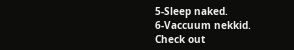5-Sleep naked.
6-Vaccuum nekkid.
Check out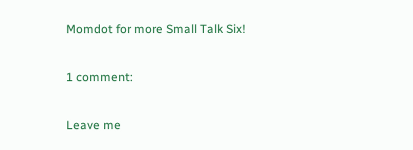Momdot for more Small Talk Six!

1 comment:

Leave me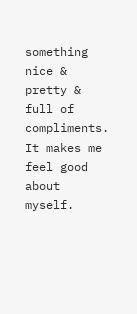something nice & pretty & full of compliments.
It makes me feel good about myself.